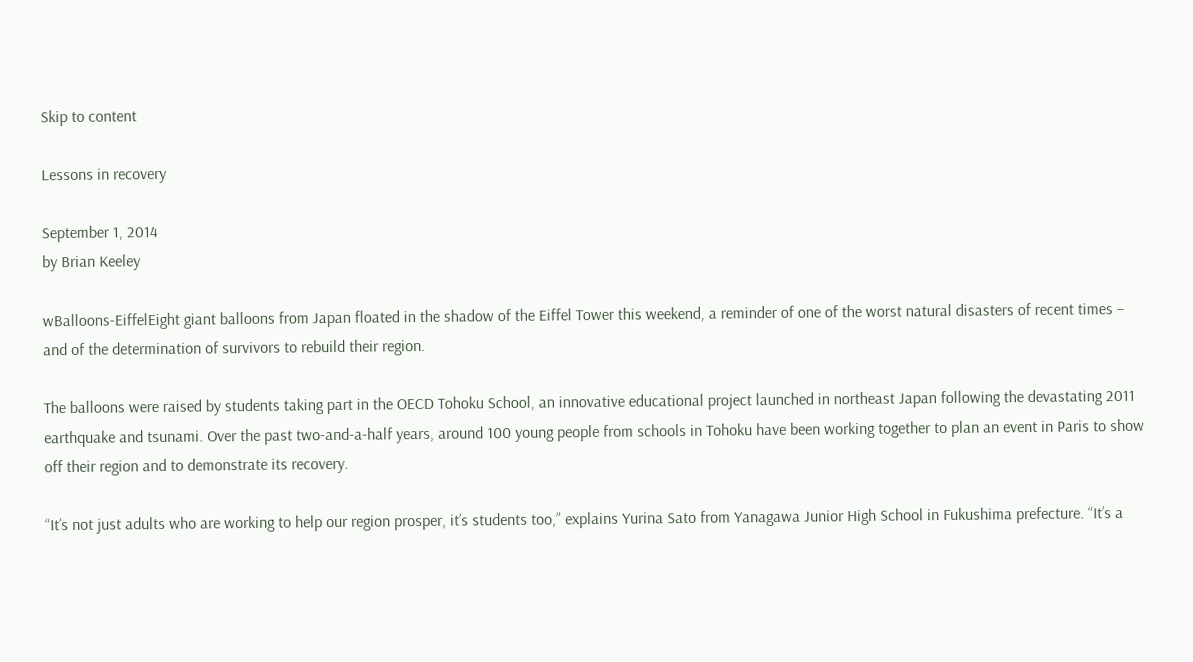Skip to content

Lessons in recovery

September 1, 2014
by Brian Keeley

wBalloons-EiffelEight giant balloons from Japan floated in the shadow of the Eiffel Tower this weekend, a reminder of one of the worst natural disasters of recent times – and of the determination of survivors to rebuild their region.

The balloons were raised by students taking part in the OECD Tohoku School, an innovative educational project launched in northeast Japan following the devastating 2011 earthquake and tsunami. Over the past two-and-a-half years, around 100 young people from schools in Tohoku have been working together to plan an event in Paris to show off their region and to demonstrate its recovery.

“It’s not just adults who are working to help our region prosper, it’s students too,” explains Yurina Sato from Yanagawa Junior High School in Fukushima prefecture. “It’s a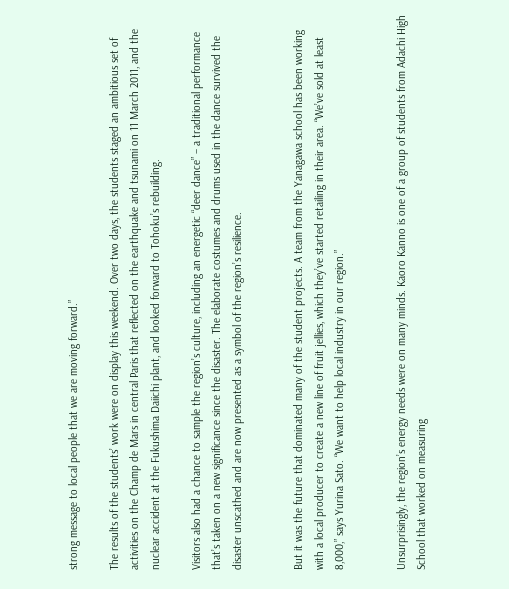strong message to local people that we are moving forward.”

The results of the students’ work were on display this weekend. Over two days, the students staged an ambitious set of activities on the Champ de Mars in central Paris that reflected on the earthquake and tsunami on 11 March 2011, and the nuclear accident at the Fukushima Daiichi plant, and looked forward to Tohoku’s rebuilding.

Visitors also had a chance to sample the region’s culture, including an energetic “deer dance” – a traditional performance that’s taken on a new significance since the disaster. The elaborate costumes and drums used in the dance survived the disaster unscathed and are now presented as a symbol of the region’s resilience.


But it was the future that dominated many of the student projects. A team from the Yanagawa school has been working with a local producer to create a new line of fruit jellies, which they’ve started retailing in their area. “We’ve sold at least 8,000,” says Yurina Sato. “We want to help local industry in our region.”


Unsurprisingly, the region’s energy needs were on many minds. Kaoro Kanno is one of a group of students from Adachi High School that worked on measuring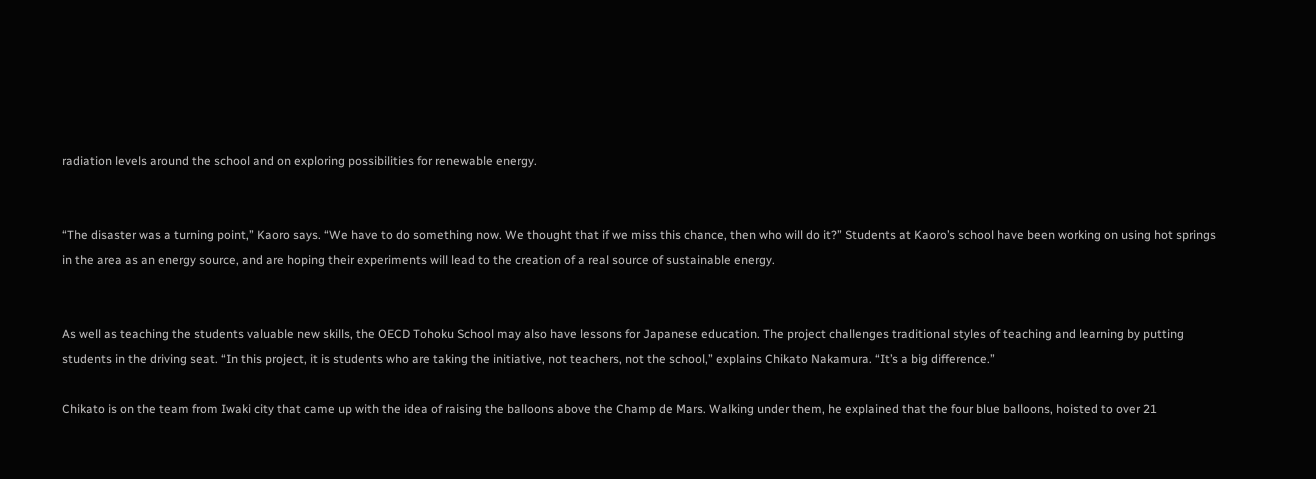radiation levels around the school and on exploring possibilities for renewable energy.


“The disaster was a turning point,” Kaoro says. “We have to do something now. We thought that if we miss this chance, then who will do it?” Students at Kaoro’s school have been working on using hot springs in the area as an energy source, and are hoping their experiments will lead to the creation of a real source of sustainable energy.


As well as teaching the students valuable new skills, the OECD Tohoku School may also have lessons for Japanese education. The project challenges traditional styles of teaching and learning by putting students in the driving seat. “In this project, it is students who are taking the initiative, not teachers, not the school,” explains Chikato Nakamura. “It’s a big difference.”

Chikato is on the team from Iwaki city that came up with the idea of raising the balloons above the Champ de Mars. Walking under them, he explained that the four blue balloons, hoisted to over 21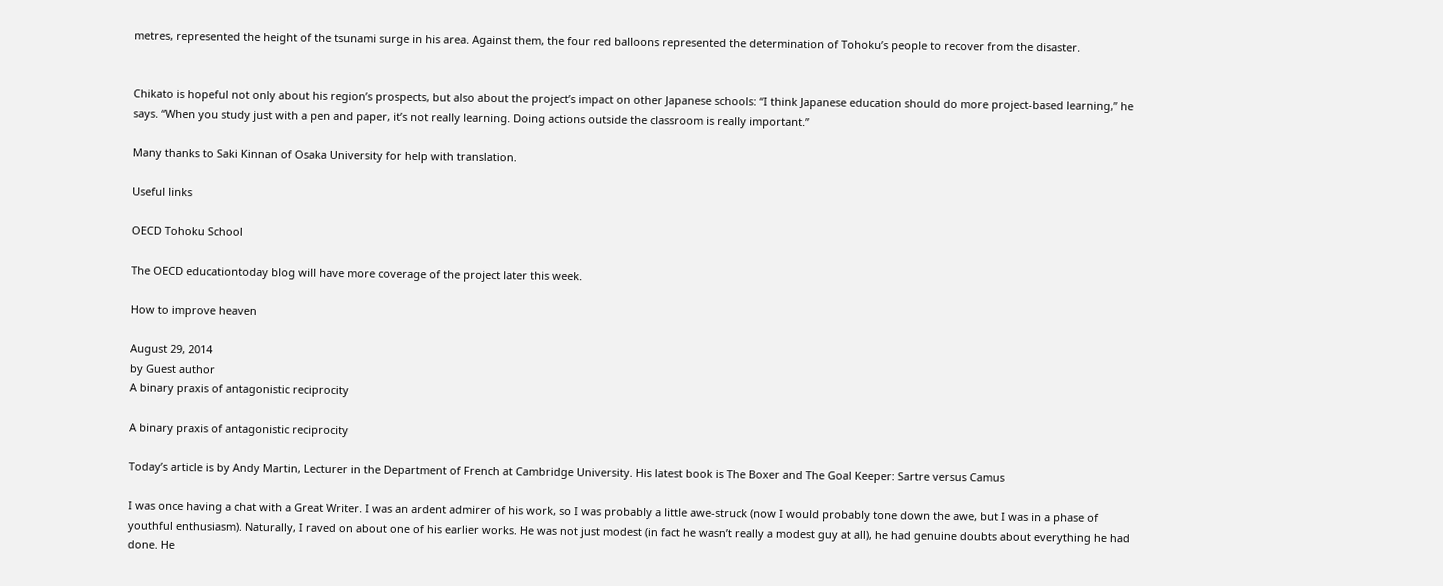metres, represented the height of the tsunami surge in his area. Against them, the four red balloons represented the determination of Tohoku’s people to recover from the disaster.


Chikato is hopeful not only about his region’s prospects, but also about the project’s impact on other Japanese schools: “I think Japanese education should do more project-based learning,” he says. “When you study just with a pen and paper, it’s not really learning. Doing actions outside the classroom is really important.”

Many thanks to Saki Kinnan of Osaka University for help with translation.

Useful links

OECD Tohoku School

The OECD educationtoday blog will have more coverage of the project later this week.

How to improve heaven

August 29, 2014
by Guest author
A binary praxis of antagonistic reciprocity

A binary praxis of antagonistic reciprocity

Today’s article is by Andy Martin, Lecturer in the Department of French at Cambridge University. His latest book is The Boxer and The Goal Keeper: Sartre versus Camus

I was once having a chat with a Great Writer. I was an ardent admirer of his work, so I was probably a little awe-struck (now I would probably tone down the awe, but I was in a phase of youthful enthusiasm). Naturally, I raved on about one of his earlier works. He was not just modest (in fact he wasn’t really a modest guy at all), he had genuine doubts about everything he had done. He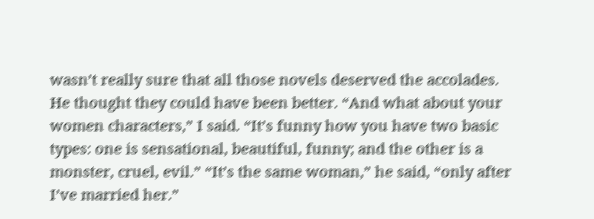wasn’t really sure that all those novels deserved the accolades. He thought they could have been better. “And what about your women characters,” I said. “It’s funny how you have two basic types: one is sensational, beautiful, funny; and the other is a monster, cruel, evil.” “It’s the same woman,” he said, “only after I’ve married her.”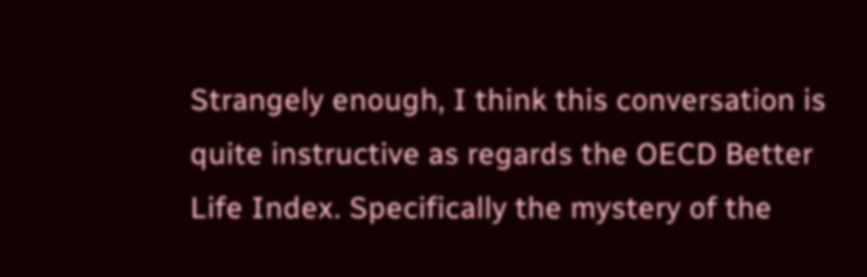Strangely enough, I think this conversation is quite instructive as regards the OECD Better Life Index. Specifically the mystery of the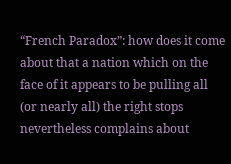“French Paradox”: how does it come about that a nation which on the face of it appears to be pulling all (or nearly all) the right stops nevertheless complains about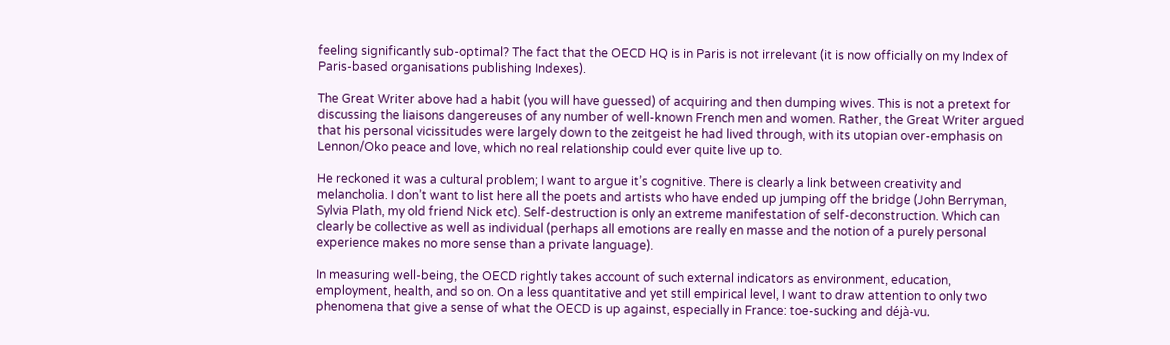feeling significantly sub-optimal? The fact that the OECD HQ is in Paris is not irrelevant (it is now officially on my Index of Paris-based organisations publishing Indexes).

The Great Writer above had a habit (you will have guessed) of acquiring and then dumping wives. This is not a pretext for discussing the liaisons dangereuses of any number of well-known French men and women. Rather, the Great Writer argued that his personal vicissitudes were largely down to the zeitgeist he had lived through, with its utopian over-emphasis on Lennon/Oko peace and love, which no real relationship could ever quite live up to.

He reckoned it was a cultural problem; I want to argue it’s cognitive. There is clearly a link between creativity and melancholia. I don’t want to list here all the poets and artists who have ended up jumping off the bridge (John Berryman, Sylvia Plath, my old friend Nick etc). Self-destruction is only an extreme manifestation of self-deconstruction. Which can clearly be collective as well as individual (perhaps all emotions are really en masse and the notion of a purely personal experience makes no more sense than a private language).

In measuring well-being, the OECD rightly takes account of such external indicators as environment, education, employment, health, and so on. On a less quantitative and yet still empirical level, I want to draw attention to only two phenomena that give a sense of what the OECD is up against, especially in France: toe-sucking and déjà-vu.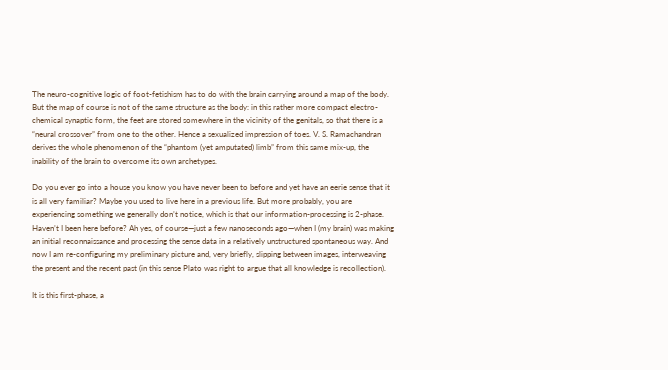The neuro-cognitive logic of foot-fetishism has to do with the brain carrying around a map of the body. But the map of course is not of the same structure as the body: in this rather more compact electro-chemical synaptic form, the feet are stored somewhere in the vicinity of the genitals, so that there is a “neural crossover” from one to the other. Hence a sexualized impression of toes. V. S. Ramachandran derives the whole phenomenon of the “phantom (yet amputated) limb” from this same mix-up, the inability of the brain to overcome its own archetypes.

Do you ever go into a house you know you have never been to before and yet have an eerie sense that it is all very familiar? Maybe you used to live here in a previous life. But more probably, you are experiencing something we generally don’t notice, which is that our information-processing is 2-phase. Haven’t I been here before? Ah yes, of course—just a few nanoseconds ago—when I (my brain) was making an initial reconnaissance and processing the sense data in a relatively unstructured spontaneous way. And now I am re-configuring my preliminary picture and, very briefly, slipping between images, interweaving the present and the recent past (in this sense Plato was right to argue that all knowledge is recollection).

It is this first-phase, a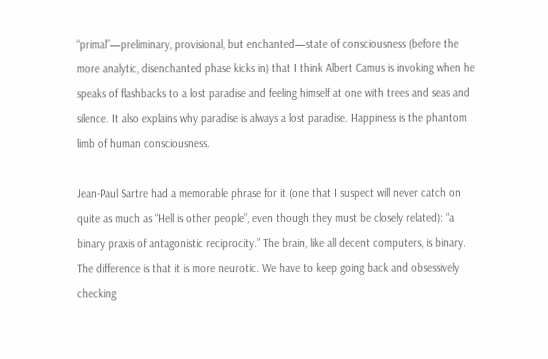“primal”—preliminary, provisional, but enchanted—state of consciousness (before the more analytic, disenchanted phase kicks in) that I think Albert Camus is invoking when he speaks of flashbacks to a lost paradise and feeling himself at one with trees and seas and silence. It also explains why paradise is always a lost paradise. Happiness is the phantom limb of human consciousness.

Jean-Paul Sartre had a memorable phrase for it (one that I suspect will never catch on quite as much as “Hell is other people”, even though they must be closely related): “a binary praxis of antagonistic reciprocity.” The brain, like all decent computers, is binary. The difference is that it is more neurotic. We have to keep going back and obsessively checking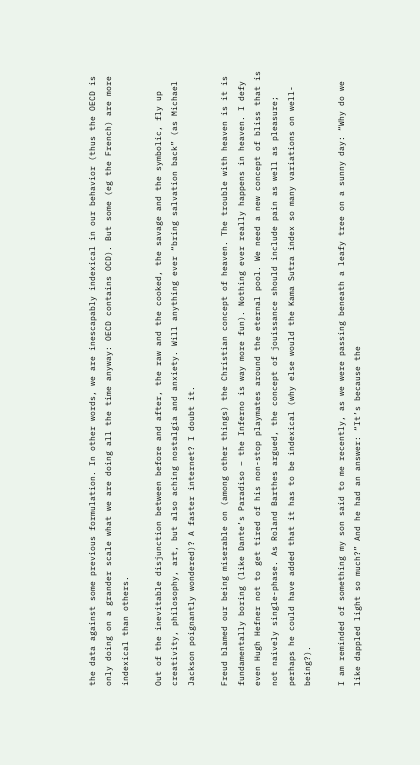the data against some previous formulation. In other words, we are inescapably indexical in our behavior (thus the OECD is only doing on a grander scale what we are doing all the time anyway: OECD contains OCD). But some (eg the French) are more indexical than others.

Out of the inevitable disjunction between before and after, the raw and the cooked, the savage and the symbolic, fly up creativity, philosophy, art, but also aching nostalgia and anxiety. Will anything ever “bring salvation back” (as Michael Jackson poignantly wondered)? A faster internet? I doubt it.

Freud blamed our being miserable on (among other things) the Christian concept of heaven. The trouble with heaven is it is fundamentally boring (like Dante’s Paradiso – the Inferno is way more fun). Nothing ever really happens in heaven. I defy even Hugh Hefner not to get tired of his non-stop playmates around the eternal pool. We need a new concept of bliss that is not naively single-phase. As Roland Barthes argued, the concept of jouissance should include pain as well as pleasure; perhaps he could have added that it has to be indexical (why else would the Kama Sutra index so many variations on well-being?).

I am reminded of something my son said to me recently, as we were passing beneath a leafy tree on a sunny day: “Why do we like dappled light so much?” And he had an answer: “It’s because the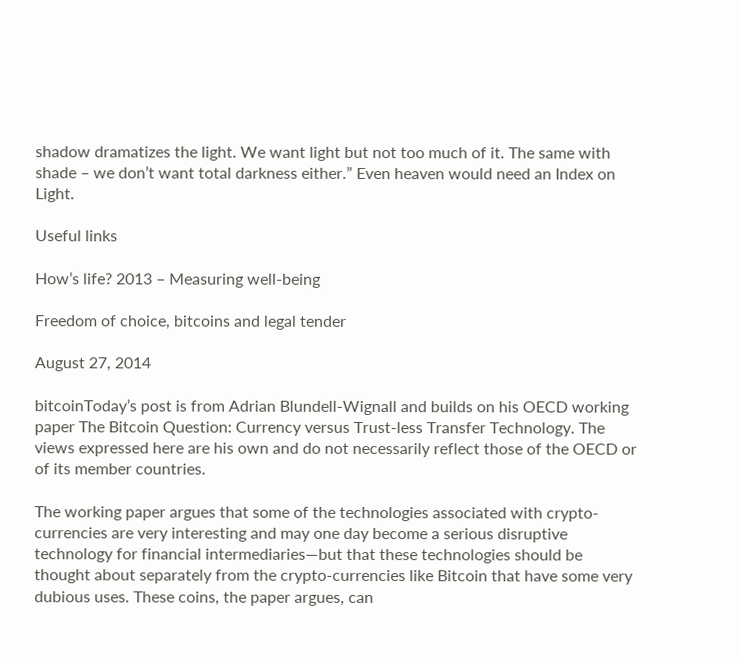shadow dramatizes the light. We want light but not too much of it. The same with shade – we don’t want total darkness either.” Even heaven would need an Index on Light.

Useful links

How’s life? 2013 – Measuring well-being

Freedom of choice, bitcoins and legal tender

August 27, 2014

bitcoinToday’s post is from Adrian Blundell-Wignall and builds on his OECD working paper The Bitcoin Question: Currency versus Trust-less Transfer Technology. The views expressed here are his own and do not necessarily reflect those of the OECD or of its member countries.

The working paper argues that some of the technologies associated with crypto-currencies are very interesting and may one day become a serious disruptive technology for financial intermediaries—but that these technologies should be thought about separately from the crypto-currencies like Bitcoin that have some very dubious uses. These coins, the paper argues, can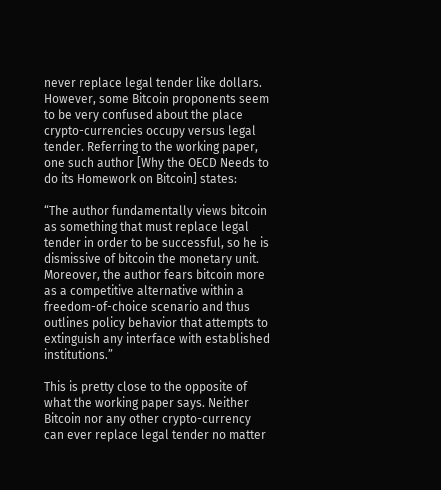never replace legal tender like dollars. However, some Bitcoin proponents seem to be very confused about the place crypto-currencies occupy versus legal tender. Referring to the working paper, one such author [Why the OECD Needs to do its Homework on Bitcoin] states:

“The author fundamentally views bitcoin as something that must replace legal tender in order to be successful, so he is dismissive of bitcoin the monetary unit. Moreover, the author fears bitcoin more as a competitive alternative within a freedom-of-choice scenario and thus outlines policy behavior that attempts to extinguish any interface with established institutions.”

This is pretty close to the opposite of what the working paper says. Neither Bitcoin nor any other crypto-currency can ever replace legal tender no matter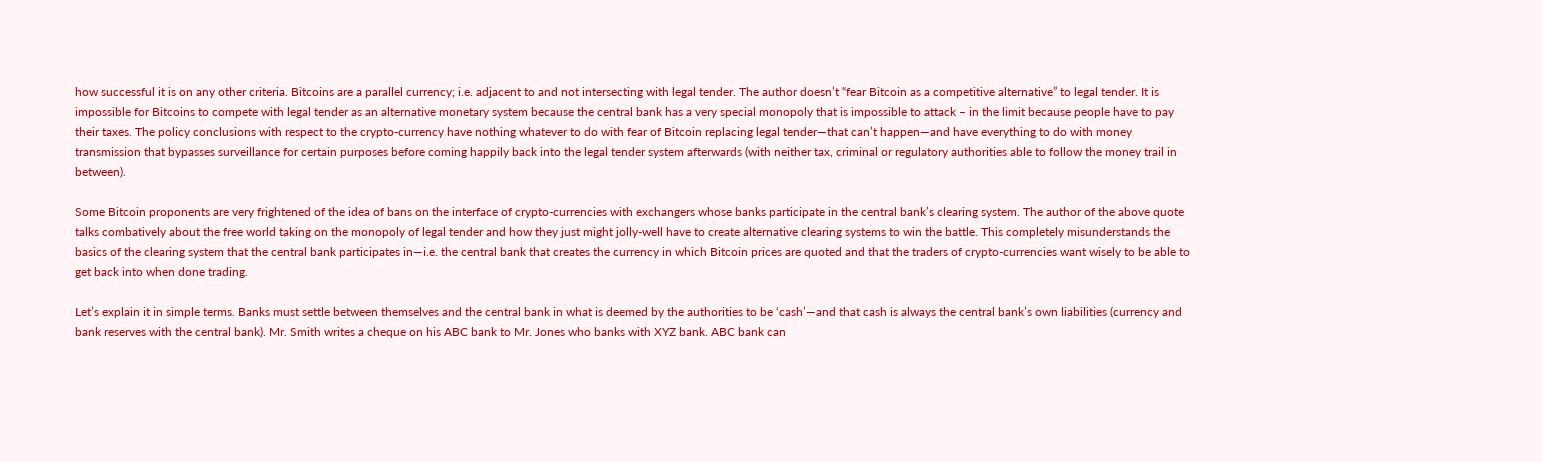how successful it is on any other criteria. Bitcoins are a parallel currency; i.e. adjacent to and not intersecting with legal tender. The author doesn’t “fear Bitcoin as a competitive alternative” to legal tender. It is impossible for Bitcoins to compete with legal tender as an alternative monetary system because the central bank has a very special monopoly that is impossible to attack – in the limit because people have to pay their taxes. The policy conclusions with respect to the crypto-currency have nothing whatever to do with fear of Bitcoin replacing legal tender—that can’t happen—and have everything to do with money transmission that bypasses surveillance for certain purposes before coming happily back into the legal tender system afterwards (with neither tax, criminal or regulatory authorities able to follow the money trail in between).

Some Bitcoin proponents are very frightened of the idea of bans on the interface of crypto-currencies with exchangers whose banks participate in the central bank’s clearing system. The author of the above quote talks combatively about the free world taking on the monopoly of legal tender and how they just might jolly-well have to create alternative clearing systems to win the battle. This completely misunderstands the basics of the clearing system that the central bank participates in—i.e. the central bank that creates the currency in which Bitcoin prices are quoted and that the traders of crypto-currencies want wisely to be able to get back into when done trading.

Let’s explain it in simple terms. Banks must settle between themselves and the central bank in what is deemed by the authorities to be ‘cash’—and that cash is always the central bank’s own liabilities (currency and bank reserves with the central bank). Mr. Smith writes a cheque on his ABC bank to Mr. Jones who banks with XYZ bank. ABC bank can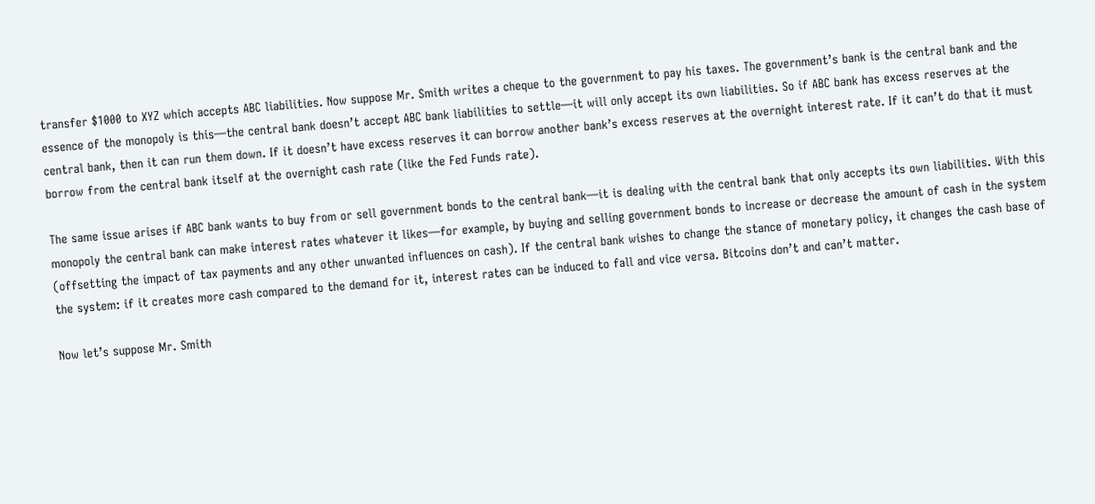transfer $1000 to XYZ which accepts ABC liabilities. Now suppose Mr. Smith writes a cheque to the government to pay his taxes. The government’s bank is the central bank and the essence of the monopoly is this—the central bank doesn’t accept ABC bank liabilities to settle—it will only accept its own liabilities. So if ABC bank has excess reserves at the central bank, then it can run them down. If it doesn’t have excess reserves it can borrow another bank’s excess reserves at the overnight interest rate. If it can’t do that it must borrow from the central bank itself at the overnight cash rate (like the Fed Funds rate).

The same issue arises if ABC bank wants to buy from or sell government bonds to the central bank—it is dealing with the central bank that only accepts its own liabilities. With this monopoly the central bank can make interest rates whatever it likes—for example, by buying and selling government bonds to increase or decrease the amount of cash in the system (offsetting the impact of tax payments and any other unwanted influences on cash). If the central bank wishes to change the stance of monetary policy, it changes the cash base of the system: if it creates more cash compared to the demand for it, interest rates can be induced to fall and vice versa. Bitcoins don’t and can’t matter.

Now let’s suppose Mr. Smith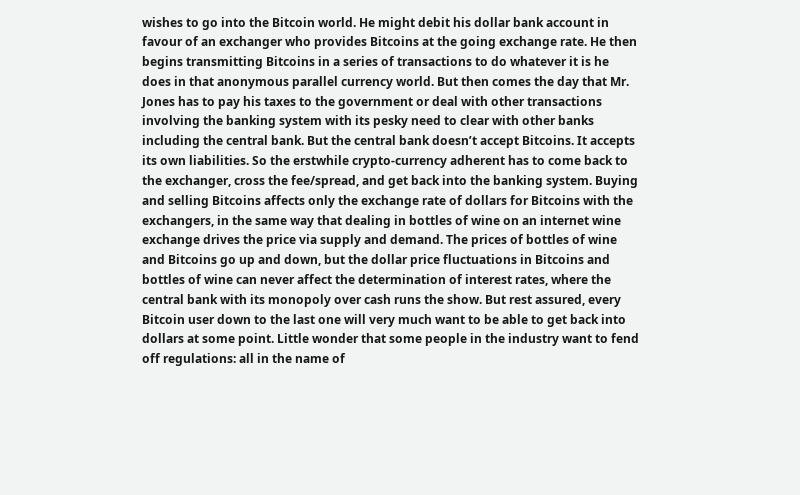wishes to go into the Bitcoin world. He might debit his dollar bank account in favour of an exchanger who provides Bitcoins at the going exchange rate. He then begins transmitting Bitcoins in a series of transactions to do whatever it is he does in that anonymous parallel currency world. But then comes the day that Mr. Jones has to pay his taxes to the government or deal with other transactions involving the banking system with its pesky need to clear with other banks including the central bank. But the central bank doesn’t accept Bitcoins. It accepts its own liabilities. So the erstwhile crypto-currency adherent has to come back to the exchanger, cross the fee/spread, and get back into the banking system. Buying and selling Bitcoins affects only the exchange rate of dollars for Bitcoins with the exchangers, in the same way that dealing in bottles of wine on an internet wine exchange drives the price via supply and demand. The prices of bottles of wine and Bitcoins go up and down, but the dollar price fluctuations in Bitcoins and bottles of wine can never affect the determination of interest rates, where the central bank with its monopoly over cash runs the show. But rest assured, every Bitcoin user down to the last one will very much want to be able to get back into dollars at some point. Little wonder that some people in the industry want to fend off regulations: all in the name of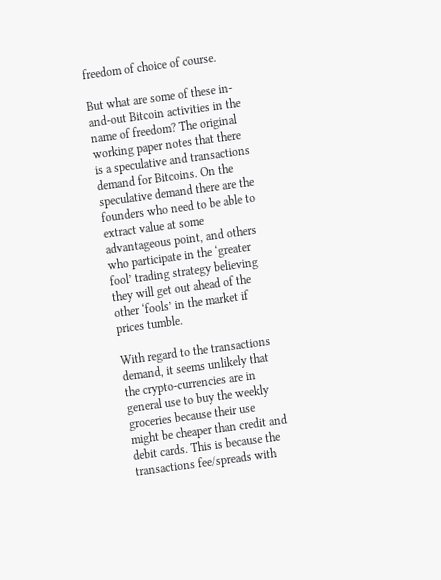freedom of choice of course.

But what are some of these in-and-out Bitcoin activities in the name of freedom? The original working paper notes that there is a speculative and transactions demand for Bitcoins. On the speculative demand there are the founders who need to be able to extract value at some advantageous point, and others who participate in the ‘greater fool’ trading strategy believing they will get out ahead of the other ‘fools’ in the market if prices tumble.

With regard to the transactions demand, it seems unlikely that the crypto-currencies are in general use to buy the weekly groceries because their use might be cheaper than credit and debit cards. This is because the transactions fee/spreads with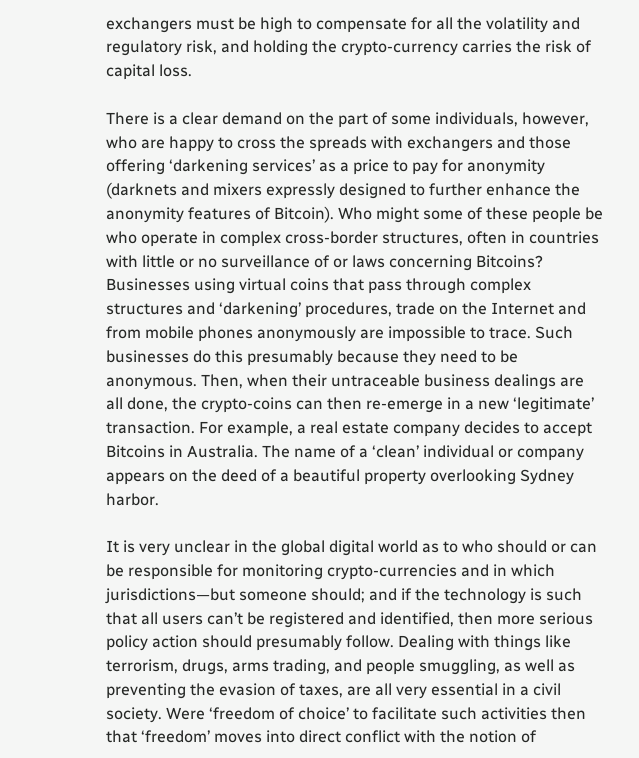exchangers must be high to compensate for all the volatility and regulatory risk, and holding the crypto-currency carries the risk of capital loss.

There is a clear demand on the part of some individuals, however, who are happy to cross the spreads with exchangers and those offering ‘darkening services’ as a price to pay for anonymity (darknets and mixers expressly designed to further enhance the anonymity features of Bitcoin). Who might some of these people be who operate in complex cross-border structures, often in countries with little or no surveillance of or laws concerning Bitcoins? Businesses using virtual coins that pass through complex structures and ‘darkening’ procedures, trade on the Internet and from mobile phones anonymously are impossible to trace. Such businesses do this presumably because they need to be anonymous. Then, when their untraceable business dealings are all done, the crypto-coins can then re-emerge in a new ‘legitimate’ transaction. For example, a real estate company decides to accept Bitcoins in Australia. The name of a ‘clean’ individual or company appears on the deed of a beautiful property overlooking Sydney harbor.

It is very unclear in the global digital world as to who should or can be responsible for monitoring crypto-currencies and in which jurisdictions—but someone should; and if the technology is such that all users can’t be registered and identified, then more serious policy action should presumably follow. Dealing with things like terrorism, drugs, arms trading, and people smuggling, as well as preventing the evasion of taxes, are all very essential in a civil society. Were ‘freedom of choice’ to facilitate such activities then that ‘freedom’ moves into direct conflict with the notion of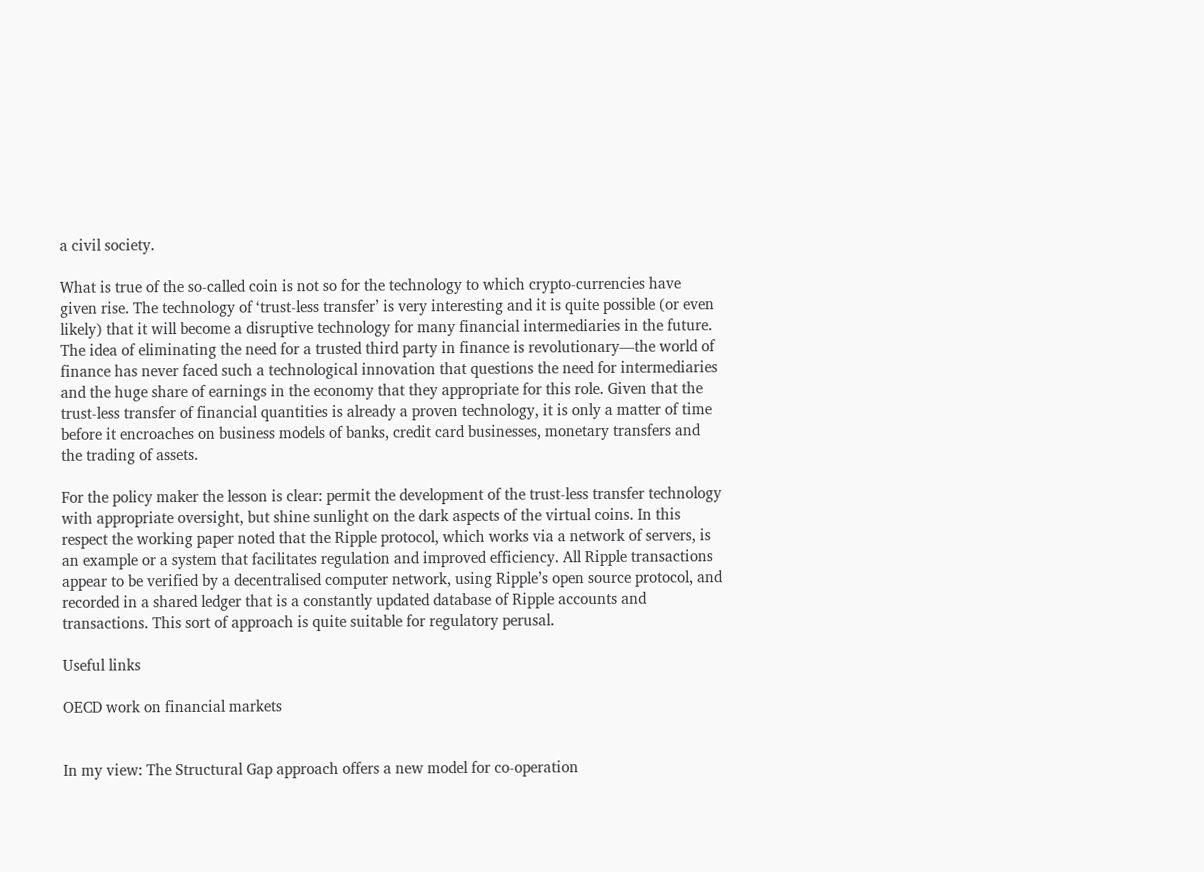a civil society.

What is true of the so-called coin is not so for the technology to which crypto-currencies have given rise. The technology of ‘trust-less transfer’ is very interesting and it is quite possible (or even likely) that it will become a disruptive technology for many financial intermediaries in the future. The idea of eliminating the need for a trusted third party in finance is revolutionary—the world of finance has never faced such a technological innovation that questions the need for intermediaries and the huge share of earnings in the economy that they appropriate for this role. Given that the trust-less transfer of financial quantities is already a proven technology, it is only a matter of time before it encroaches on business models of banks, credit card businesses, monetary transfers and the trading of assets.

For the policy maker the lesson is clear: permit the development of the trust-less transfer technology with appropriate oversight, but shine sunlight on the dark aspects of the virtual coins. In this respect the working paper noted that the Ripple protocol, which works via a network of servers, is an example or a system that facilitates regulation and improved efficiency. All Ripple transactions appear to be verified by a decentralised computer network, using Ripple’s open source protocol, and recorded in a shared ledger that is a constantly updated database of Ripple accounts and transactions. This sort of approach is quite suitable for regulatory perusal.

Useful links

OECD work on financial markets


In my view: The Structural Gap approach offers a new model for co-operation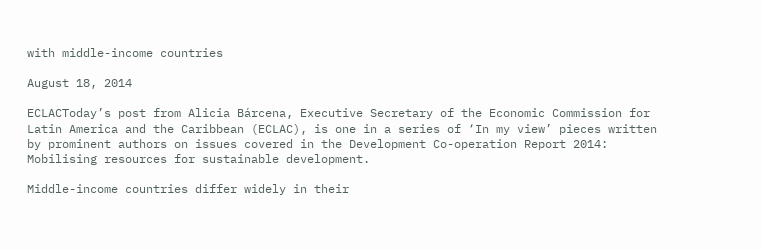with middle-income countries

August 18, 2014

ECLACToday’s post from Alicia Bárcena, Executive Secretary of the Economic Commission for Latin America and the Caribbean (ECLAC), is one in a series of ‘In my view’ pieces written by prominent authors on issues covered in the Development Co-operation Report 2014: Mobilising resources for sustainable development.

Middle-income countries differ widely in their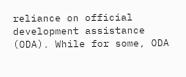reliance on official development assistance (ODA). While for some, ODA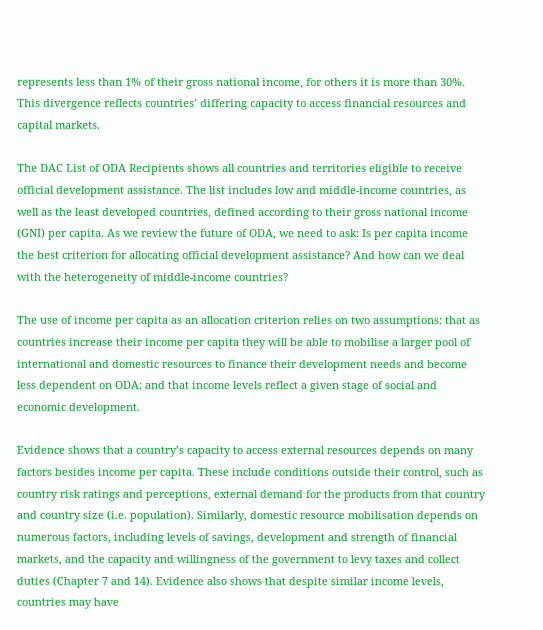represents less than 1% of their gross national income, for others it is more than 30%. This divergence reflects countries’ differing capacity to access financial resources and capital markets.

The DAC List of ODA Recipients shows all countries and territories eligible to receive official development assistance. The list includes low and middle-income countries, as well as the least developed countries, defined according to their gross national income (GNI) per capita. As we review the future of ODA, we need to ask: Is per capita income the best criterion for allocating official development assistance? And how can we deal with the heterogeneity of middle-income countries?

The use of income per capita as an allocation criterion relies on two assumptions: that as countries increase their income per capita they will be able to mobilise a larger pool of international and domestic resources to finance their development needs and become less dependent on ODA; and that income levels reflect a given stage of social and economic development.

Evidence shows that a country’s capacity to access external resources depends on many factors besides income per capita. These include conditions outside their control, such as country risk ratings and perceptions, external demand for the products from that country and country size (i.e. population). Similarly, domestic resource mobilisation depends on numerous factors, including levels of savings, development and strength of financial markets, and the capacity and willingness of the government to levy taxes and collect duties (Chapter 7 and 14). Evidence also shows that despite similar income levels, countries may have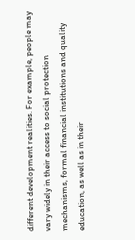different development realities. For example, people may vary widely in their access to social protection mechanisms, formal financial institutions and quality education, as well as in their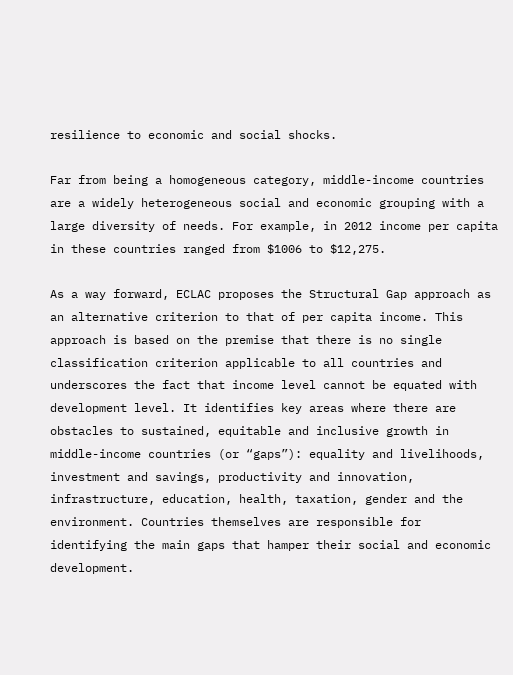resilience to economic and social shocks.

Far from being a homogeneous category, middle-income countries are a widely heterogeneous social and economic grouping with a large diversity of needs. For example, in 2012 income per capita in these countries ranged from $1006 to $12,275.

As a way forward, ECLAC proposes the Structural Gap approach as an alternative criterion to that of per capita income. This approach is based on the premise that there is no single classification criterion applicable to all countries and underscores the fact that income level cannot be equated with development level. It identifies key areas where there are obstacles to sustained, equitable and inclusive growth in middle-income countries (or “gaps”): equality and livelihoods, investment and savings, productivity and innovation, infrastructure, education, health, taxation, gender and the environment. Countries themselves are responsible for identifying the main gaps that hamper their social and economic development.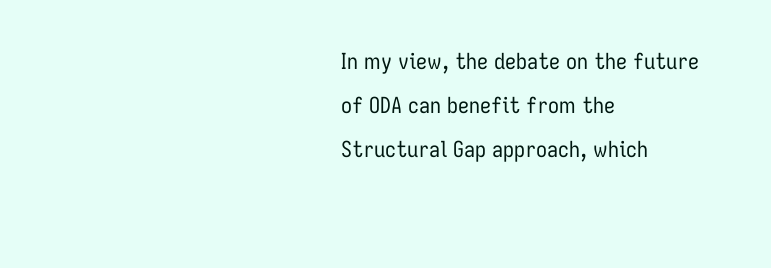In my view, the debate on the future of ODA can benefit from the Structural Gap approach, which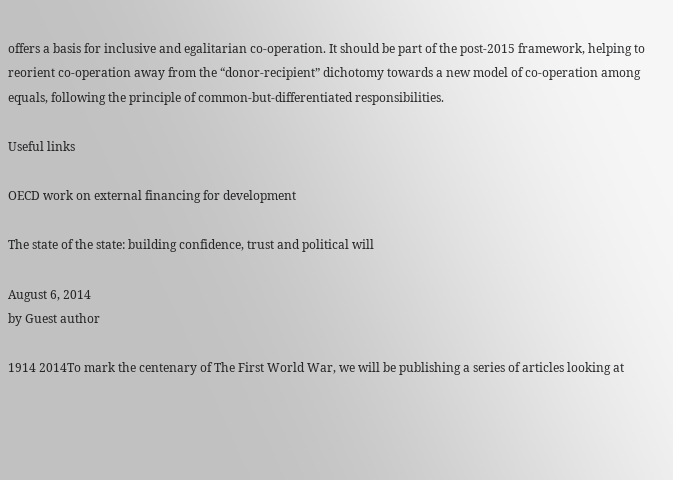offers a basis for inclusive and egalitarian co-operation. It should be part of the post-2015 framework, helping to reorient co-operation away from the “donor-recipient” dichotomy towards a new model of co-operation among equals, following the principle of common-but-differentiated responsibilities.

Useful links

OECD work on external financing for development

The state of the state: building confidence, trust and political will

August 6, 2014
by Guest author

1914 2014To mark the centenary of The First World War, we will be publishing a series of articles looking at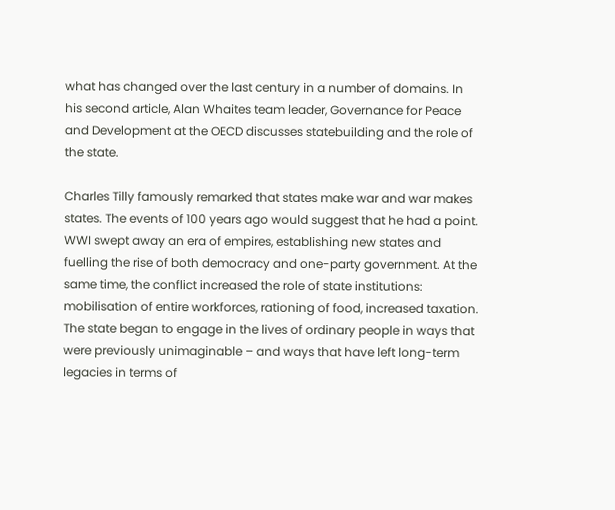what has changed over the last century in a number of domains. In his second article, Alan Whaites team leader, Governance for Peace and Development at the OECD discusses statebuilding and the role of the state.

Charles Tilly famously remarked that states make war and war makes states. The events of 100 years ago would suggest that he had a point. WWI swept away an era of empires, establishing new states and fuelling the rise of both democracy and one-party government. At the same time, the conflict increased the role of state institutions: mobilisation of entire workforces, rationing of food, increased taxation. The state began to engage in the lives of ordinary people in ways that were previously unimaginable – and ways that have left long-term legacies in terms of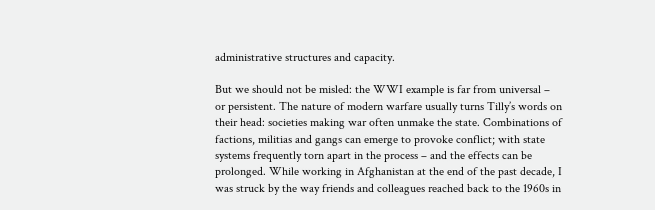administrative structures and capacity.

But we should not be misled: the WWI example is far from universal – or persistent. The nature of modern warfare usually turns Tilly’s words on their head: societies making war often unmake the state. Combinations of factions, militias and gangs can emerge to provoke conflict; with state systems frequently torn apart in the process – and the effects can be prolonged. While working in Afghanistan at the end of the past decade, I was struck by the way friends and colleagues reached back to the 1960s in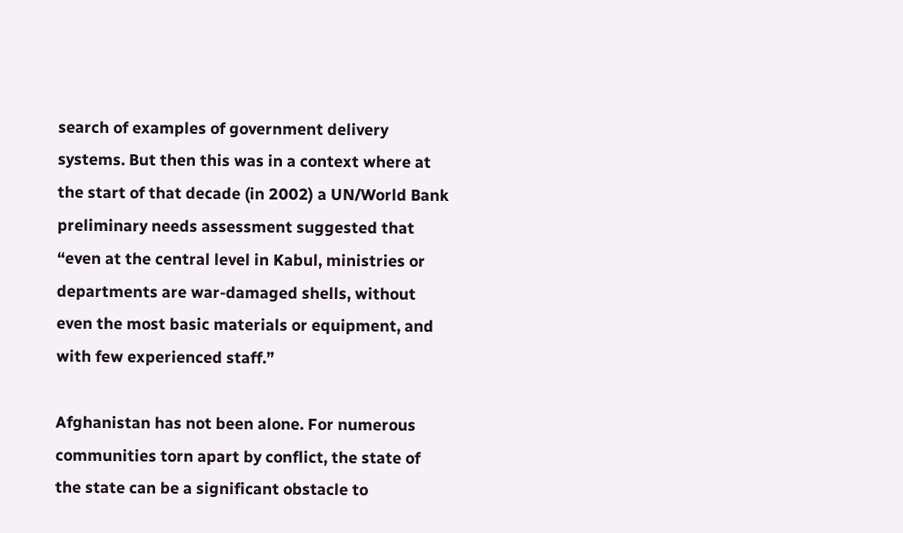search of examples of government delivery systems. But then this was in a context where at the start of that decade (in 2002) a UN/World Bank preliminary needs assessment suggested that “even at the central level in Kabul, ministries or departments are war-damaged shells, without even the most basic materials or equipment, and with few experienced staff.”

Afghanistan has not been alone. For numerous communities torn apart by conflict, the state of the state can be a significant obstacle to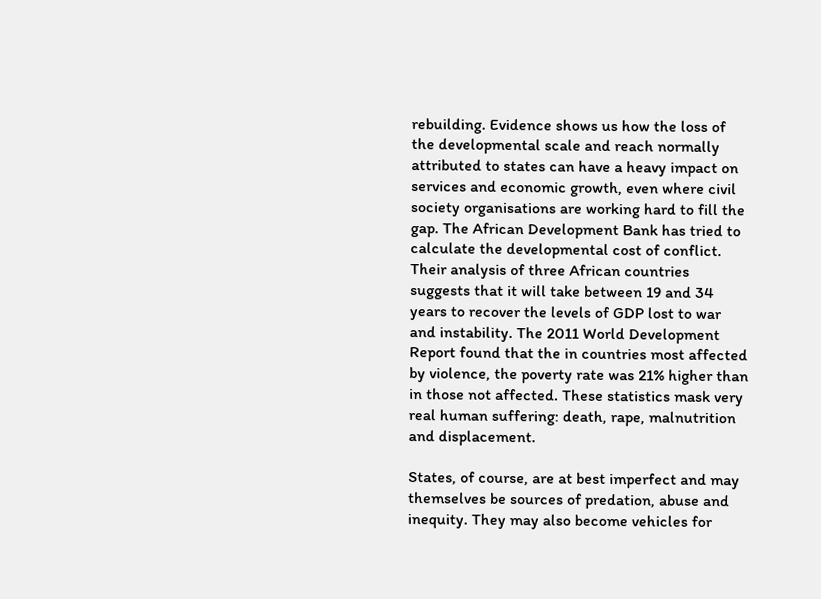rebuilding. Evidence shows us how the loss of the developmental scale and reach normally attributed to states can have a heavy impact on services and economic growth, even where civil society organisations are working hard to fill the gap. The African Development Bank has tried to calculate the developmental cost of conflict. Their analysis of three African countries suggests that it will take between 19 and 34 years to recover the levels of GDP lost to war and instability. The 2011 World Development Report found that the in countries most affected by violence, the poverty rate was 21% higher than in those not affected. These statistics mask very real human suffering: death, rape, malnutrition and displacement.

States, of course, are at best imperfect and may themselves be sources of predation, abuse and inequity. They may also become vehicles for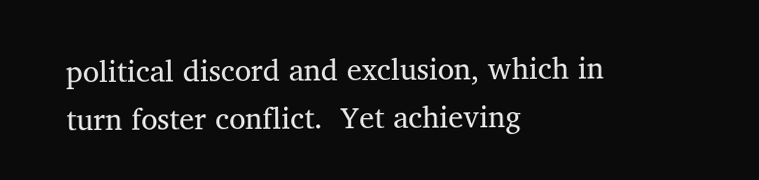political discord and exclusion, which in turn foster conflict.  Yet achieving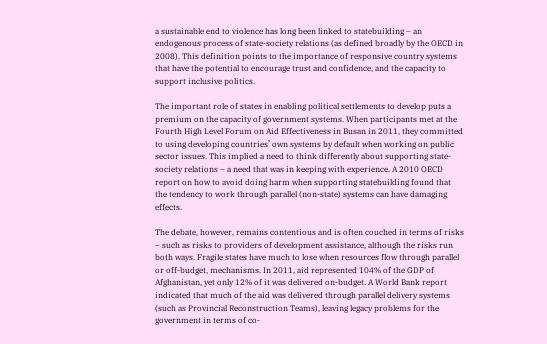a sustainable end to violence has long been linked to statebuilding – an endogenous process of state-society relations (as defined broadly by the OECD in 2008). This definition points to the importance of responsive country systems that have the potential to encourage trust and confidence, and the capacity to support inclusive politics.

The important role of states in enabling political settlements to develop puts a premium on the capacity of government systems. When participants met at the Fourth High Level Forum on Aid Effectiveness in Busan in 2011, they committed to using developing countries’ own systems by default when working on public sector issues. This implied a need to think differently about supporting state-society relations – a need that was in keeping with experience. A 2010 OECD report on how to avoid doing harm when supporting statebuilding found that the tendency to work through parallel (non-state) systems can have damaging effects.

The debate, however, remains contentious and is often couched in terms of risks – such as risks to providers of development assistance, although the risks run both ways. Fragile states have much to lose when resources flow through parallel or off-budget, mechanisms. In 2011, aid represented 104% of the GDP of Afghanistan, yet only 12% of it was delivered on-budget. A World Bank report indicated that much of the aid was delivered through parallel delivery systems (such as Provincial Reconstruction Teams), leaving legacy problems for the government in terms of co-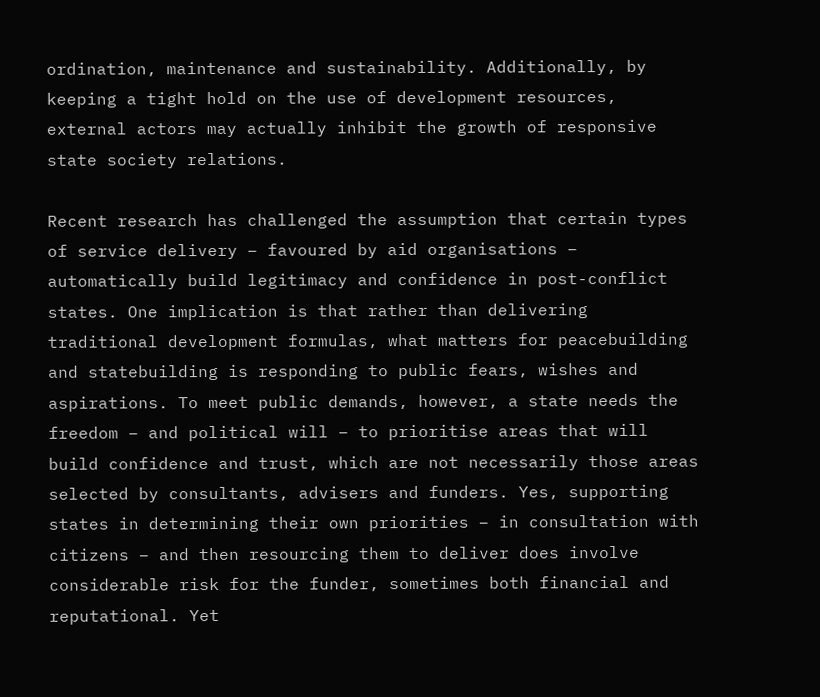ordination, maintenance and sustainability. Additionally, by keeping a tight hold on the use of development resources, external actors may actually inhibit the growth of responsive state society relations.

Recent research has challenged the assumption that certain types of service delivery – favoured by aid organisations – automatically build legitimacy and confidence in post-conflict states. One implication is that rather than delivering traditional development formulas, what matters for peacebuilding and statebuilding is responding to public fears, wishes and aspirations. To meet public demands, however, a state needs the freedom – and political will – to prioritise areas that will build confidence and trust, which are not necessarily those areas selected by consultants, advisers and funders. Yes, supporting states in determining their own priorities – in consultation with citizens – and then resourcing them to deliver does involve considerable risk for the funder, sometimes both financial and reputational. Yet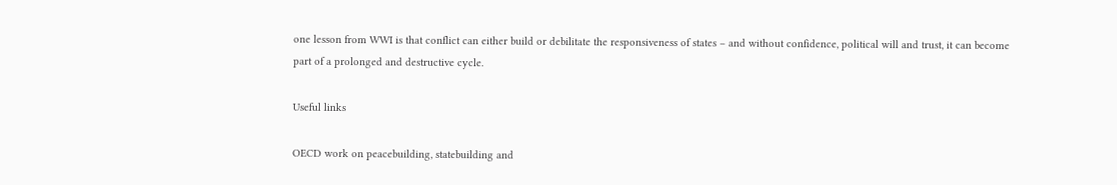one lesson from WWI is that conflict can either build or debilitate the responsiveness of states – and without confidence, political will and trust, it can become part of a prolonged and destructive cycle.

Useful links

OECD work on peacebuilding, statebuilding and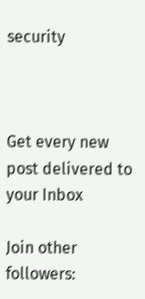security



Get every new post delivered to your Inbox

Join other followers: